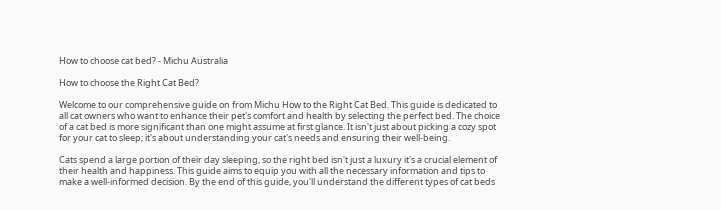How to choose cat bed? - Michu Australia

How to choose the Right Cat Bed?

Welcome to our comprehensive guide on from Michu How to the Right Cat Bed. This guide is dedicated to all cat owners who want to enhance their pet's comfort and health by selecting the perfect bed. The choice of a cat bed is more significant than one might assume at first glance. It isn't just about picking a cozy spot for your cat to sleep; it's about understanding your cat's needs and ensuring their well-being.

Cats spend a large portion of their day sleeping, so the right bed isn't just a luxury it's a crucial element of their health and happiness. This guide aims to equip you with all the necessary information and tips to make a well-informed decision. By the end of this guide, you'll understand the different types of cat beds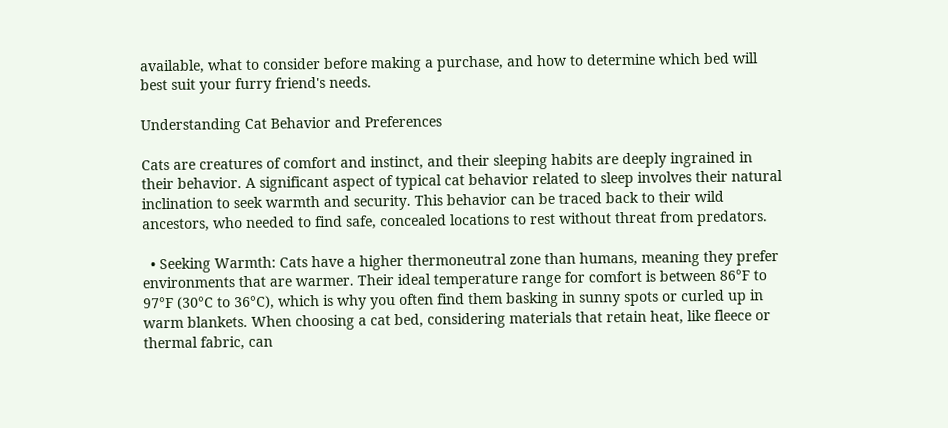available, what to consider before making a purchase, and how to determine which bed will best suit your furry friend's needs.

Understanding Cat Behavior and Preferences

Cats are creatures of comfort and instinct, and their sleeping habits are deeply ingrained in their behavior. A significant aspect of typical cat behavior related to sleep involves their natural inclination to seek warmth and security. This behavior can be traced back to their wild ancestors, who needed to find safe, concealed locations to rest without threat from predators.

  • Seeking Warmth: Cats have a higher thermoneutral zone than humans, meaning they prefer environments that are warmer. Their ideal temperature range for comfort is between 86°F to 97°F (30°C to 36°C), which is why you often find them basking in sunny spots or curled up in warm blankets. When choosing a cat bed, considering materials that retain heat, like fleece or thermal fabric, can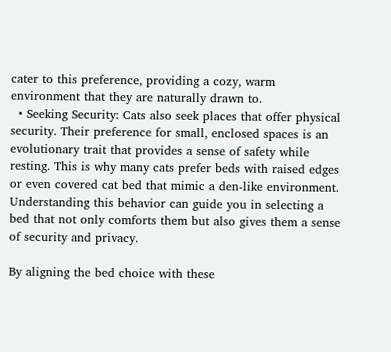cater to this preference, providing a cozy, warm environment that they are naturally drawn to.
  • Seeking Security: Cats also seek places that offer physical security. Their preference for small, enclosed spaces is an evolutionary trait that provides a sense of safety while resting. This is why many cats prefer beds with raised edges or even covered cat bed that mimic a den-like environment. Understanding this behavior can guide you in selecting a bed that not only comforts them but also gives them a sense of security and privacy.

By aligning the bed choice with these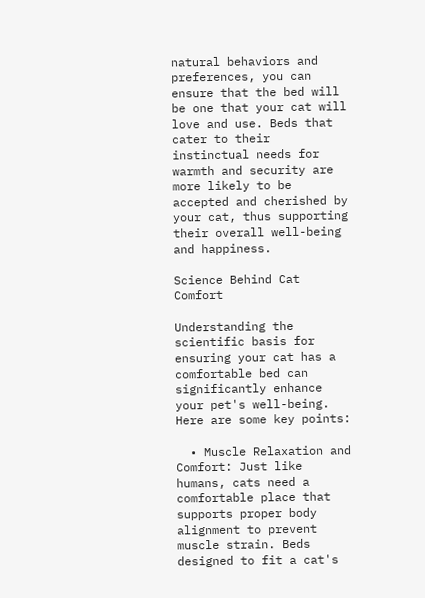natural behaviors and preferences, you can ensure that the bed will be one that your cat will love and use. Beds that cater to their instinctual needs for warmth and security are more likely to be accepted and cherished by your cat, thus supporting their overall well-being and happiness.

Science Behind Cat Comfort

Understanding the scientific basis for ensuring your cat has a comfortable bed can significantly enhance your pet's well-being. Here are some key points:

  • Muscle Relaxation and Comfort: Just like humans, cats need a comfortable place that supports proper body alignment to prevent muscle strain. Beds designed to fit a cat's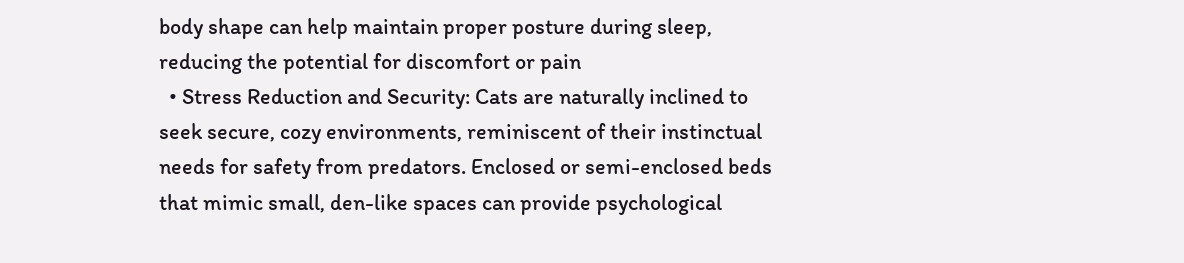body shape can help maintain proper posture during sleep, reducing the potential for discomfort or pain
  • Stress Reduction and Security: Cats are naturally inclined to seek secure, cozy environments, reminiscent of their instinctual needs for safety from predators. Enclosed or semi-enclosed beds that mimic small, den-like spaces can provide psychological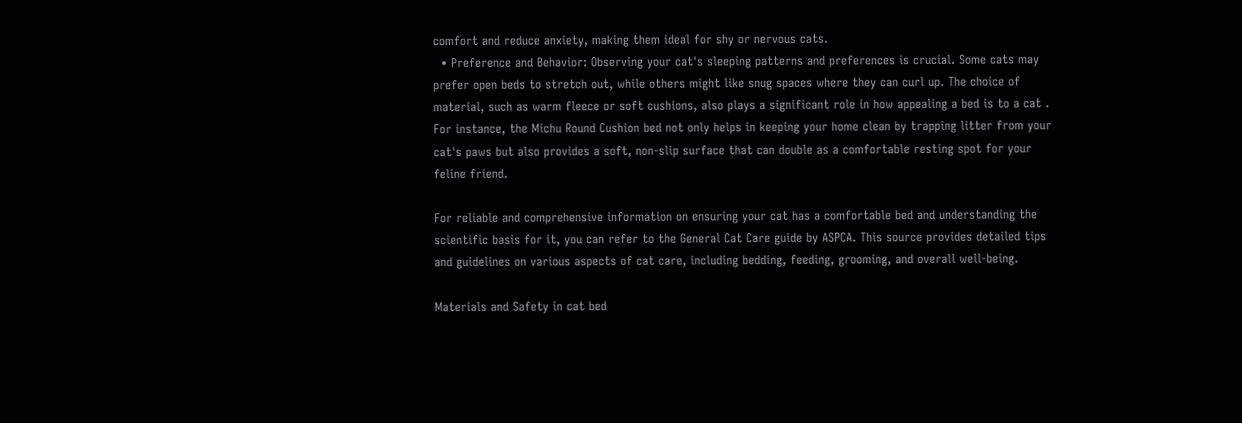comfort and reduce anxiety, making them ideal for shy or nervous cats.
  • Preference and Behavior: Observing your cat's sleeping patterns and preferences is crucial. Some cats may prefer open beds to stretch out, while others might like snug spaces where they can curl up. The choice of material, such as warm fleece or soft cushions, also plays a significant role in how appealing a bed is to a cat . For instance, the Michu Round Cushion bed not only helps in keeping your home clean by trapping litter from your cat's paws but also provides a soft, non-slip surface that can double as a comfortable resting spot for your feline friend.

For reliable and comprehensive information on ensuring your cat has a comfortable bed and understanding the scientific basis for it, you can refer to the General Cat Care guide by ASPCA. This source provides detailed tips and guidelines on various aspects of cat care, including bedding, feeding, grooming, and overall well-being.

Materials and Safety in cat bed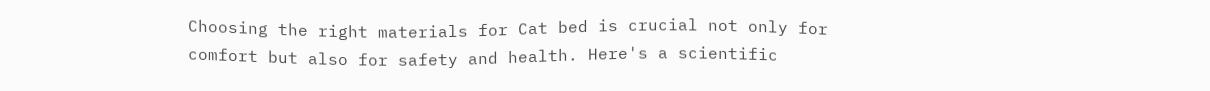Choosing the right materials for Cat bed is crucial not only for comfort but also for safety and health. Here's a scientific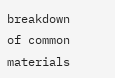breakdown of common materials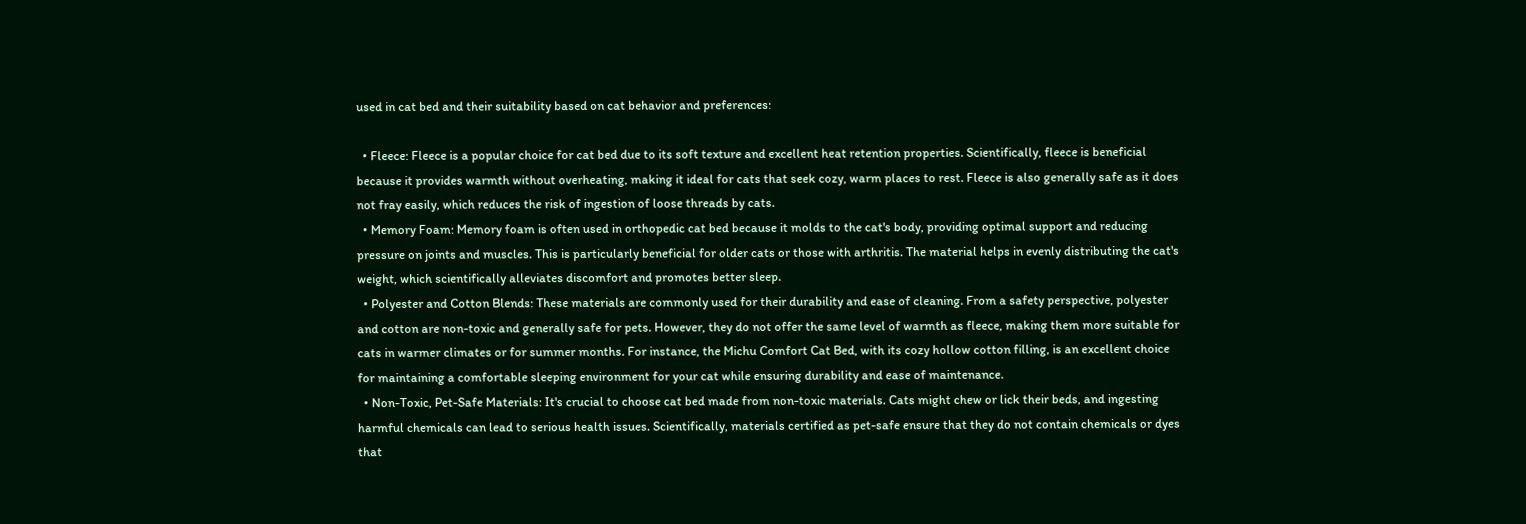used in cat bed and their suitability based on cat behavior and preferences:

  • Fleece: Fleece is a popular choice for cat bed due to its soft texture and excellent heat retention properties. Scientifically, fleece is beneficial because it provides warmth without overheating, making it ideal for cats that seek cozy, warm places to rest. Fleece is also generally safe as it does not fray easily, which reduces the risk of ingestion of loose threads by cats.
  • Memory Foam: Memory foam is often used in orthopedic cat bed because it molds to the cat's body, providing optimal support and reducing pressure on joints and muscles. This is particularly beneficial for older cats or those with arthritis. The material helps in evenly distributing the cat's weight, which scientifically alleviates discomfort and promotes better sleep.
  • Polyester and Cotton Blends: These materials are commonly used for their durability and ease of cleaning. From a safety perspective, polyester and cotton are non-toxic and generally safe for pets. However, they do not offer the same level of warmth as fleece, making them more suitable for cats in warmer climates or for summer months. For instance, the Michu Comfort Cat Bed, with its cozy hollow cotton filling, is an excellent choice for maintaining a comfortable sleeping environment for your cat while ensuring durability and ease of maintenance.
  • Non-Toxic, Pet-Safe Materials: It's crucial to choose cat bed made from non-toxic materials. Cats might chew or lick their beds, and ingesting harmful chemicals can lead to serious health issues. Scientifically, materials certified as pet-safe ensure that they do not contain chemicals or dyes that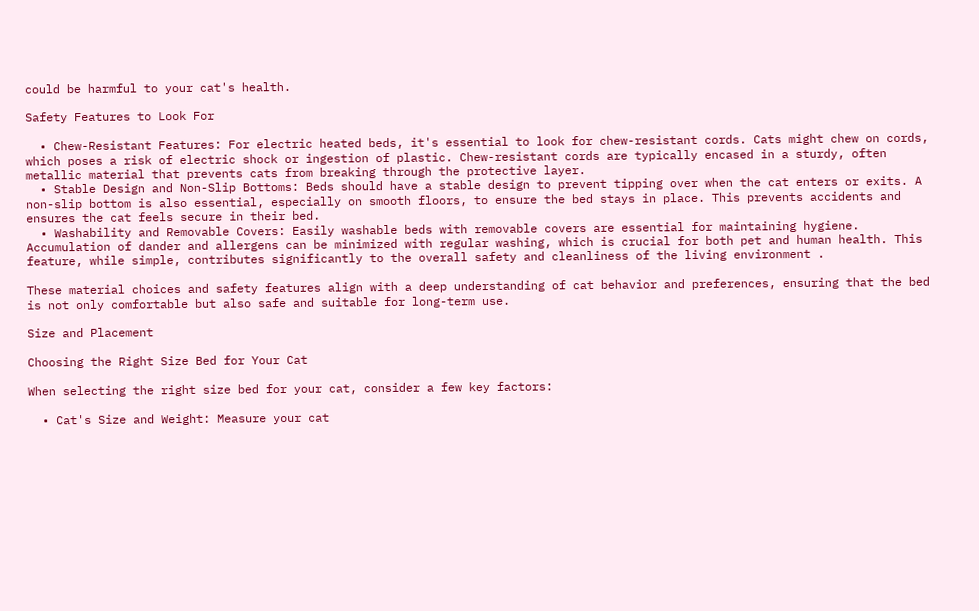could be harmful to your cat's health.

Safety Features to Look For

  • Chew-Resistant Features: For electric heated beds, it's essential to look for chew-resistant cords. Cats might chew on cords, which poses a risk of electric shock or ingestion of plastic. Chew-resistant cords are typically encased in a sturdy, often metallic material that prevents cats from breaking through the protective layer.
  • Stable Design and Non-Slip Bottoms: Beds should have a stable design to prevent tipping over when the cat enters or exits. A non-slip bottom is also essential, especially on smooth floors, to ensure the bed stays in place. This prevents accidents and ensures the cat feels secure in their bed.
  • Washability and Removable Covers: Easily washable beds with removable covers are essential for maintaining hygiene. Accumulation of dander and allergens can be minimized with regular washing, which is crucial for both pet and human health. This feature, while simple, contributes significantly to the overall safety and cleanliness of the living environment .

These material choices and safety features align with a deep understanding of cat behavior and preferences, ensuring that the bed is not only comfortable but also safe and suitable for long-term use.

Size and Placement

Choosing the Right Size Bed for Your Cat

When selecting the right size bed for your cat, consider a few key factors:

  • Cat's Size and Weight: Measure your cat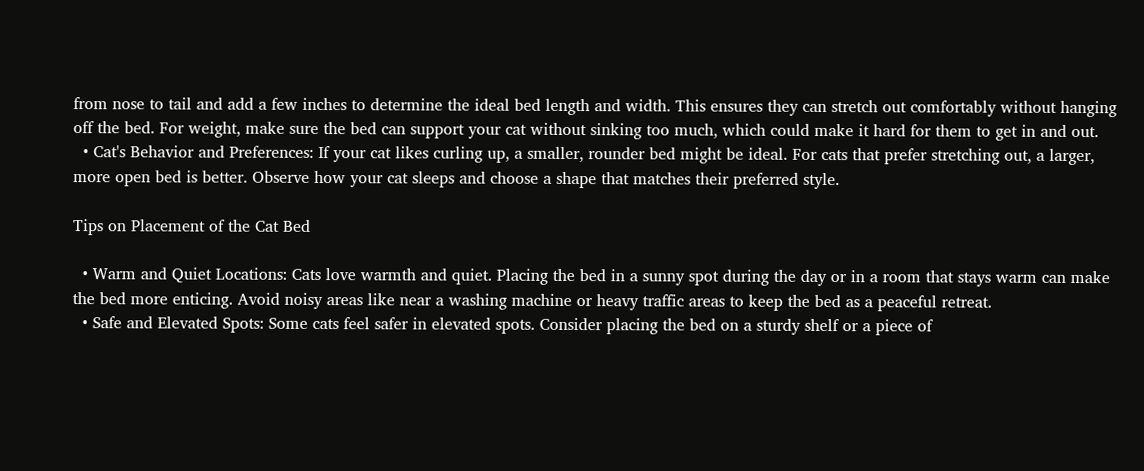from nose to tail and add a few inches to determine the ideal bed length and width. This ensures they can stretch out comfortably without hanging off the bed. For weight, make sure the bed can support your cat without sinking too much, which could make it hard for them to get in and out.
  • Cat's Behavior and Preferences: If your cat likes curling up, a smaller, rounder bed might be ideal. For cats that prefer stretching out, a larger, more open bed is better. Observe how your cat sleeps and choose a shape that matches their preferred style.

Tips on Placement of the Cat Bed

  • Warm and Quiet Locations: Cats love warmth and quiet. Placing the bed in a sunny spot during the day or in a room that stays warm can make the bed more enticing. Avoid noisy areas like near a washing machine or heavy traffic areas to keep the bed as a peaceful retreat.
  • Safe and Elevated Spots: Some cats feel safer in elevated spots. Consider placing the bed on a sturdy shelf or a piece of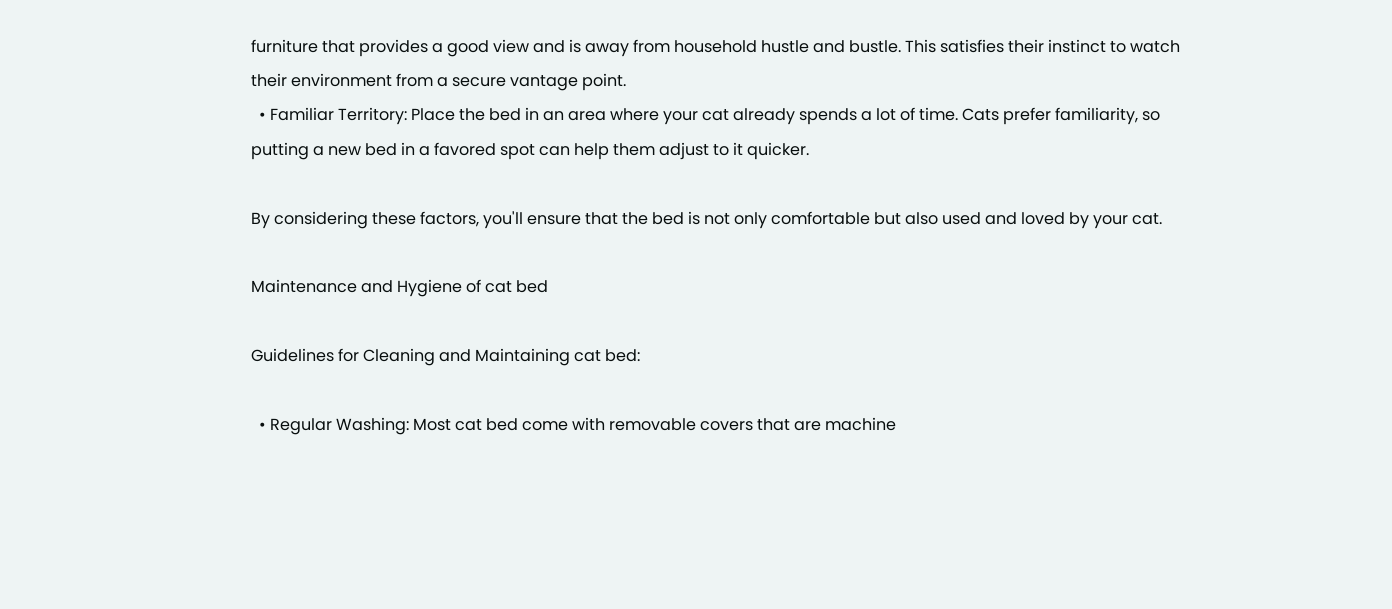furniture that provides a good view and is away from household hustle and bustle. This satisfies their instinct to watch their environment from a secure vantage point.
  • Familiar Territory: Place the bed in an area where your cat already spends a lot of time. Cats prefer familiarity, so putting a new bed in a favored spot can help them adjust to it quicker.

By considering these factors, you'll ensure that the bed is not only comfortable but also used and loved by your cat.

Maintenance and Hygiene of cat bed

Guidelines for Cleaning and Maintaining cat bed:

  • Regular Washing: Most cat bed come with removable covers that are machine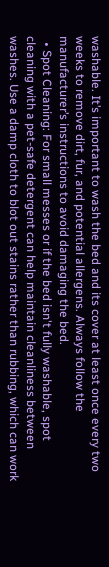washable. It’s important to wash the bed and its cover at least once every two weeks to remove dirt, fur, and potential allergens. Always follow the manufacturer’s instructions to avoid damaging the bed.
  • Spot Cleaning: For small messes or if the bed isn't fully washable, spot cleaning with a pet-safe detergent can help maintain cleanliness between washes. Use a damp cloth to blot out stains rather than rubbing, which can work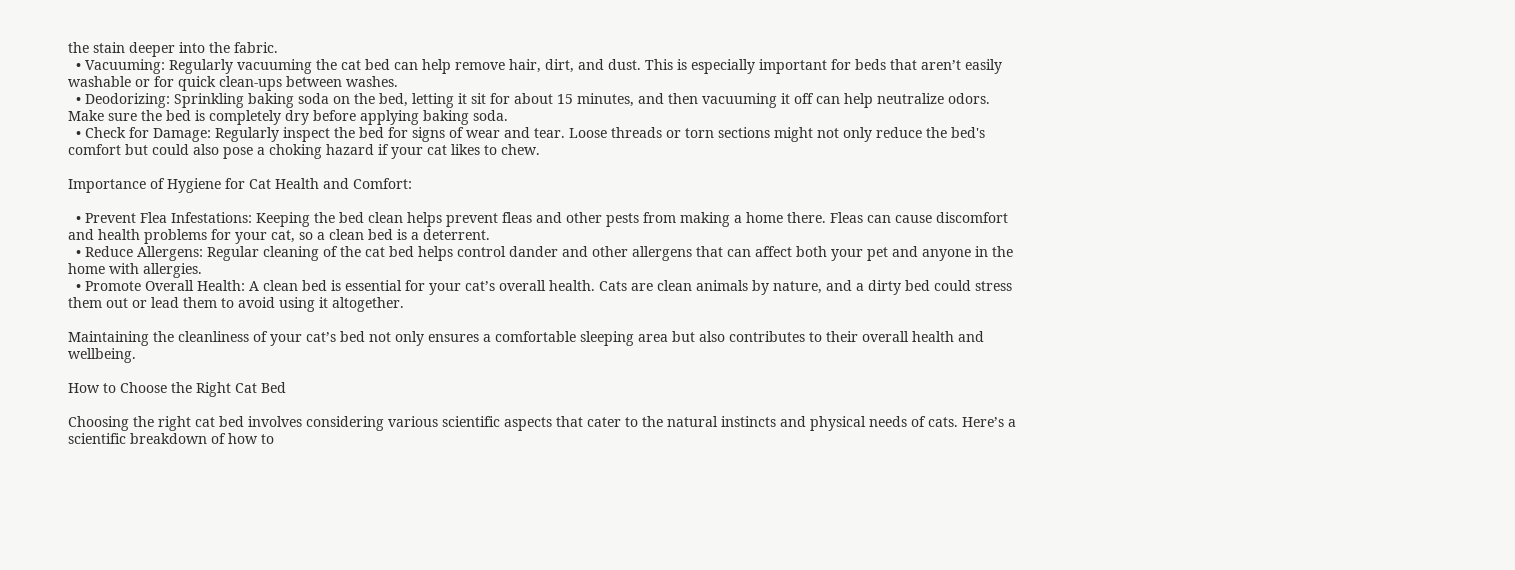the stain deeper into the fabric.
  • Vacuuming: Regularly vacuuming the cat bed can help remove hair, dirt, and dust. This is especially important for beds that aren’t easily washable or for quick clean-ups between washes.
  • Deodorizing: Sprinkling baking soda on the bed, letting it sit for about 15 minutes, and then vacuuming it off can help neutralize odors. Make sure the bed is completely dry before applying baking soda.
  • Check for Damage: Regularly inspect the bed for signs of wear and tear. Loose threads or torn sections might not only reduce the bed's comfort but could also pose a choking hazard if your cat likes to chew.

Importance of Hygiene for Cat Health and Comfort:

  • Prevent Flea Infestations: Keeping the bed clean helps prevent fleas and other pests from making a home there. Fleas can cause discomfort and health problems for your cat, so a clean bed is a deterrent.
  • Reduce Allergens: Regular cleaning of the cat bed helps control dander and other allergens that can affect both your pet and anyone in the home with allergies.
  • Promote Overall Health: A clean bed is essential for your cat’s overall health. Cats are clean animals by nature, and a dirty bed could stress them out or lead them to avoid using it altogether.

Maintaining the cleanliness of your cat’s bed not only ensures a comfortable sleeping area but also contributes to their overall health and wellbeing.

How to Choose the Right Cat Bed

Choosing the right cat bed involves considering various scientific aspects that cater to the natural instincts and physical needs of cats. Here’s a scientific breakdown of how to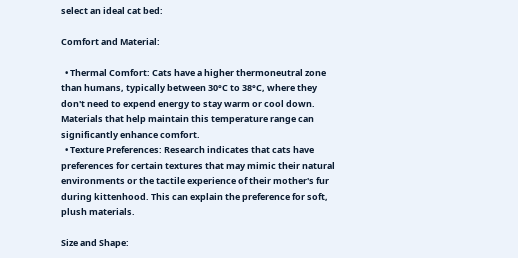select an ideal cat bed:

Comfort and Material:

  • Thermal Comfort: Cats have a higher thermoneutral zone than humans, typically between 30°C to 38°C, where they don't need to expend energy to stay warm or cool down. Materials that help maintain this temperature range can significantly enhance comfort.
  • Texture Preferences: Research indicates that cats have preferences for certain textures that may mimic their natural environments or the tactile experience of their mother's fur during kittenhood. This can explain the preference for soft, plush materials.

Size and Shape: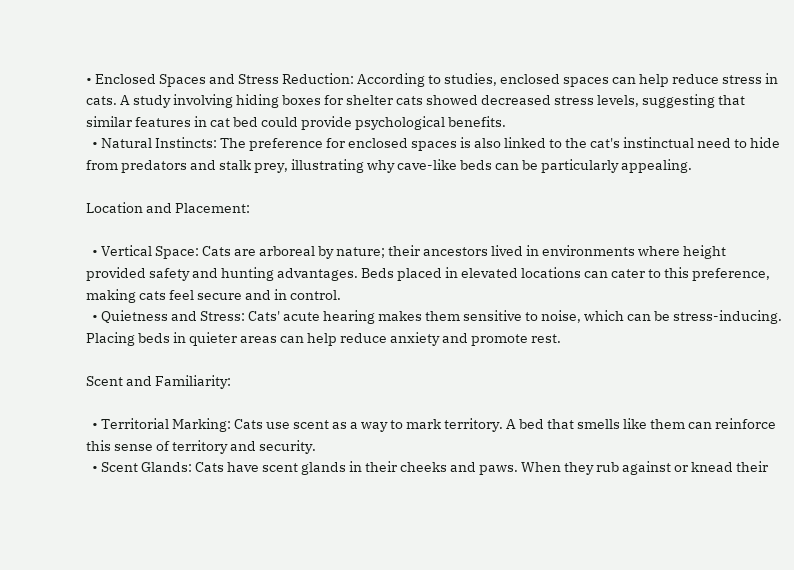• Enclosed Spaces and Stress Reduction: According to studies, enclosed spaces can help reduce stress in cats. A study involving hiding boxes for shelter cats showed decreased stress levels, suggesting that similar features in cat bed could provide psychological benefits.
  • Natural Instincts: The preference for enclosed spaces is also linked to the cat's instinctual need to hide from predators and stalk prey, illustrating why cave-like beds can be particularly appealing.

Location and Placement:

  • Vertical Space: Cats are arboreal by nature; their ancestors lived in environments where height provided safety and hunting advantages. Beds placed in elevated locations can cater to this preference, making cats feel secure and in control.
  • Quietness and Stress: Cats' acute hearing makes them sensitive to noise, which can be stress-inducing. Placing beds in quieter areas can help reduce anxiety and promote rest.

Scent and Familiarity:

  • Territorial Marking: Cats use scent as a way to mark territory. A bed that smells like them can reinforce this sense of territory and security.
  • Scent Glands: Cats have scent glands in their cheeks and paws. When they rub against or knead their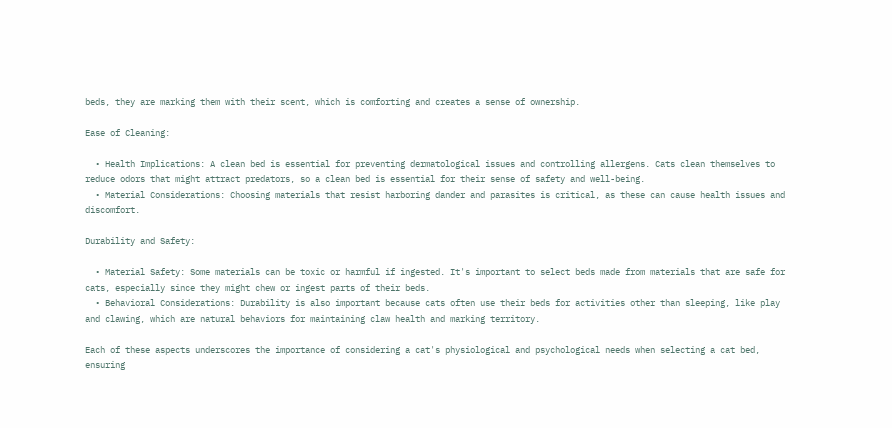beds, they are marking them with their scent, which is comforting and creates a sense of ownership.

Ease of Cleaning:

  • Health Implications: A clean bed is essential for preventing dermatological issues and controlling allergens. Cats clean themselves to reduce odors that might attract predators, so a clean bed is essential for their sense of safety and well-being.
  • Material Considerations: Choosing materials that resist harboring dander and parasites is critical, as these can cause health issues and discomfort.

Durability and Safety:

  • Material Safety: Some materials can be toxic or harmful if ingested. It's important to select beds made from materials that are safe for cats, especially since they might chew or ingest parts of their beds.
  • Behavioral Considerations: Durability is also important because cats often use their beds for activities other than sleeping, like play and clawing, which are natural behaviors for maintaining claw health and marking territory.

Each of these aspects underscores the importance of considering a cat's physiological and psychological needs when selecting a cat bed, ensuring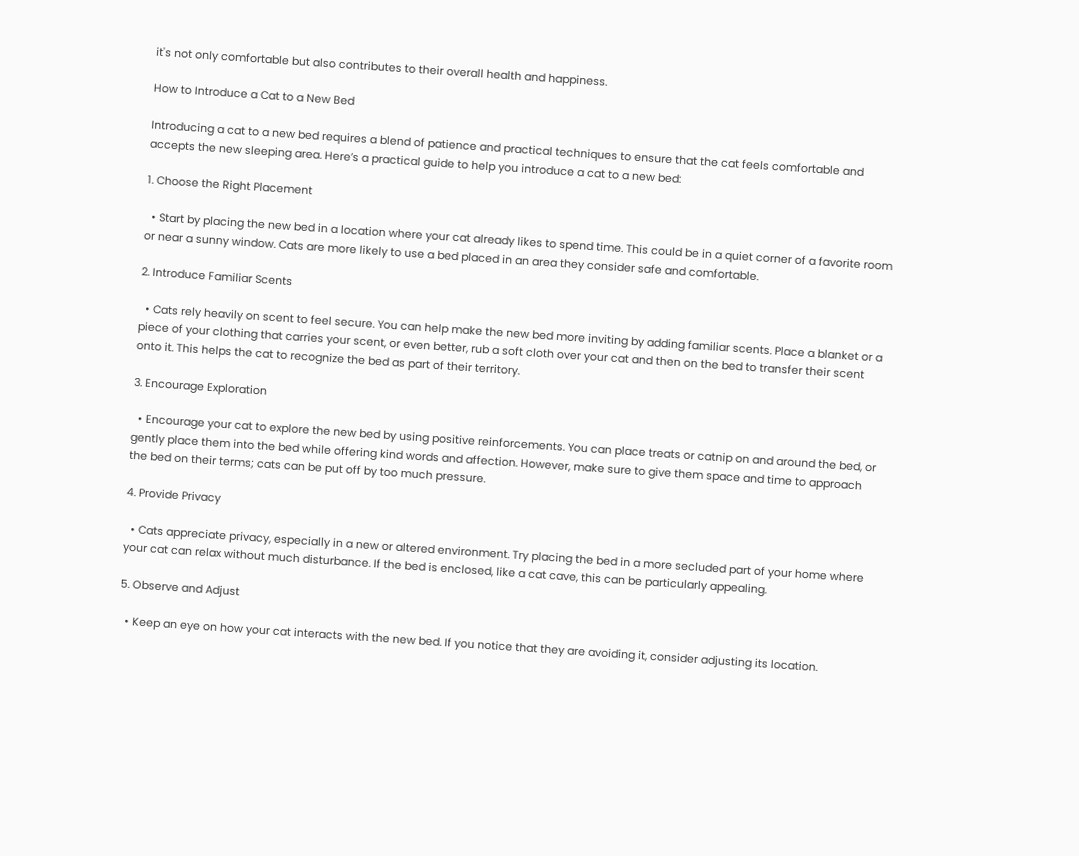it's not only comfortable but also contributes to their overall health and happiness.

How to Introduce a Cat to a New Bed

Introducing a cat to a new bed requires a blend of patience and practical techniques to ensure that the cat feels comfortable and accepts the new sleeping area. Here’s a practical guide to help you introduce a cat to a new bed:

1. Choose the Right Placement

  • Start by placing the new bed in a location where your cat already likes to spend time. This could be in a quiet corner of a favorite room or near a sunny window. Cats are more likely to use a bed placed in an area they consider safe and comfortable.

2. Introduce Familiar Scents

  • Cats rely heavily on scent to feel secure. You can help make the new bed more inviting by adding familiar scents. Place a blanket or a piece of your clothing that carries your scent, or even better, rub a soft cloth over your cat and then on the bed to transfer their scent onto it. This helps the cat to recognize the bed as part of their territory.

3. Encourage Exploration

  • Encourage your cat to explore the new bed by using positive reinforcements. You can place treats or catnip on and around the bed, or gently place them into the bed while offering kind words and affection. However, make sure to give them space and time to approach the bed on their terms; cats can be put off by too much pressure.

4. Provide Privacy

  • Cats appreciate privacy, especially in a new or altered environment. Try placing the bed in a more secluded part of your home where your cat can relax without much disturbance. If the bed is enclosed, like a cat cave, this can be particularly appealing.

5. Observe and Adjust

  • Keep an eye on how your cat interacts with the new bed. If you notice that they are avoiding it, consider adjusting its location.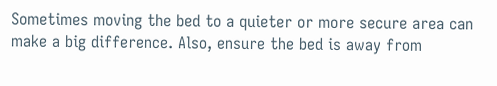Sometimes moving the bed to a quieter or more secure area can make a big difference. Also, ensure the bed is away from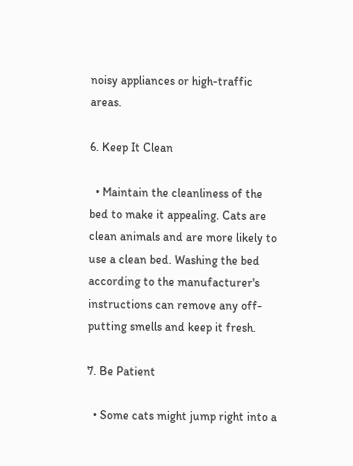noisy appliances or high-traffic areas.

6. Keep It Clean

  • Maintain the cleanliness of the bed to make it appealing. Cats are clean animals and are more likely to use a clean bed. Washing the bed according to the manufacturer's instructions can remove any off-putting smells and keep it fresh.

7. Be Patient

  • Some cats might jump right into a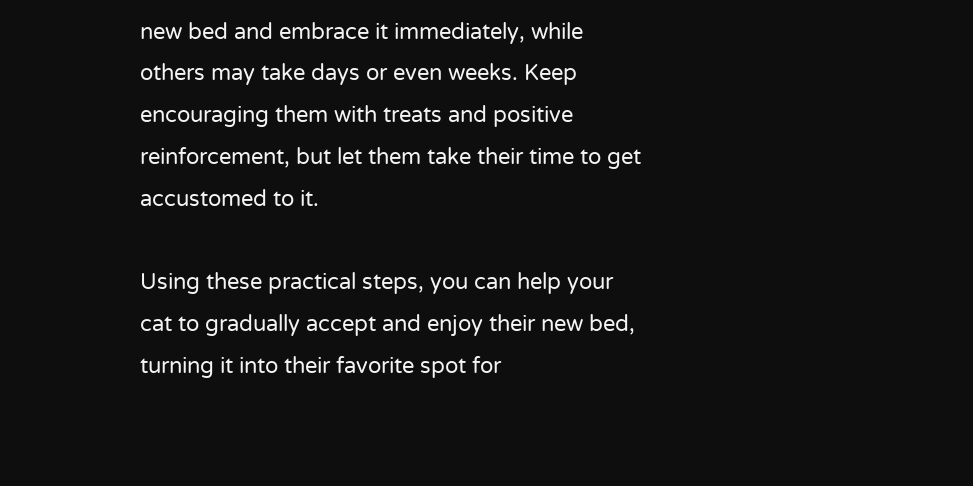new bed and embrace it immediately, while others may take days or even weeks. Keep encouraging them with treats and positive reinforcement, but let them take their time to get accustomed to it.

Using these practical steps, you can help your cat to gradually accept and enjoy their new bed, turning it into their favorite spot for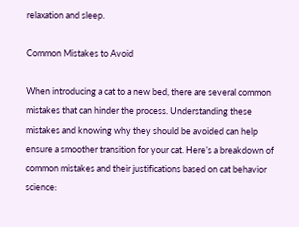relaxation and sleep.

Common Mistakes to Avoid

When introducing a cat to a new bed, there are several common mistakes that can hinder the process. Understanding these mistakes and knowing why they should be avoided can help ensure a smoother transition for your cat. Here’s a breakdown of common mistakes and their justifications based on cat behavior science: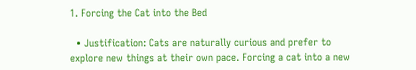1. Forcing the Cat into the Bed

  • Justification: Cats are naturally curious and prefer to explore new things at their own pace. Forcing a cat into a new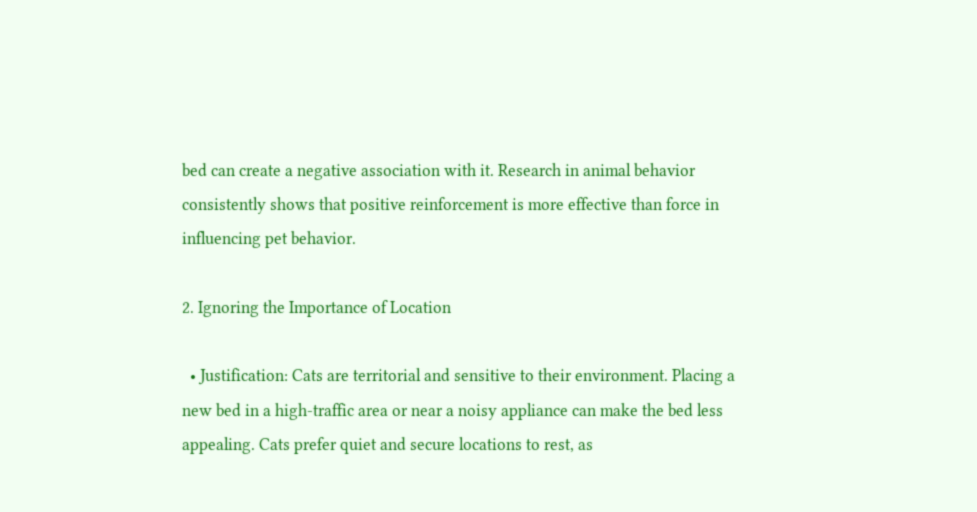bed can create a negative association with it. Research in animal behavior consistently shows that positive reinforcement is more effective than force in influencing pet behavior.

2. Ignoring the Importance of Location

  • Justification: Cats are territorial and sensitive to their environment. Placing a new bed in a high-traffic area or near a noisy appliance can make the bed less appealing. Cats prefer quiet and secure locations to rest, as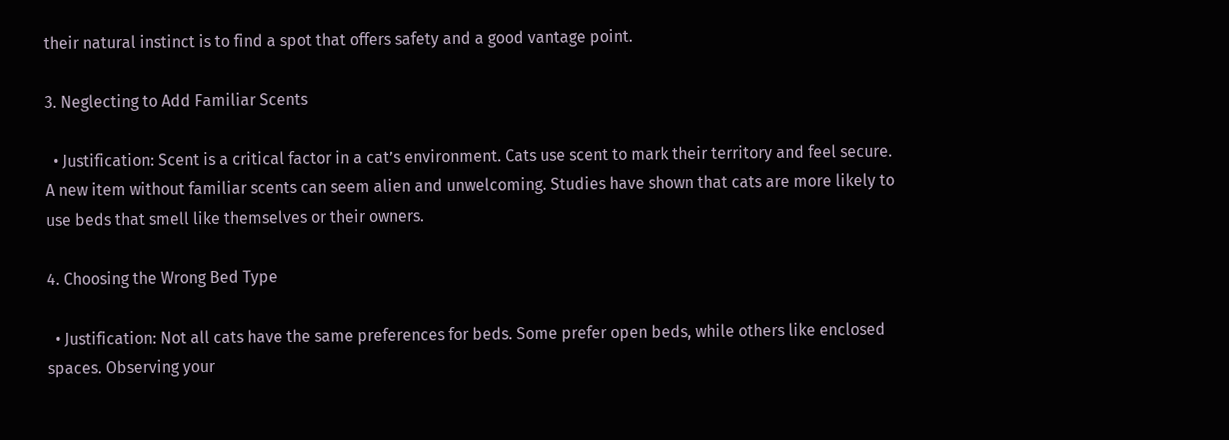their natural instinct is to find a spot that offers safety and a good vantage point.

3. Neglecting to Add Familiar Scents

  • Justification: Scent is a critical factor in a cat’s environment. Cats use scent to mark their territory and feel secure. A new item without familiar scents can seem alien and unwelcoming. Studies have shown that cats are more likely to use beds that smell like themselves or their owners.

4. Choosing the Wrong Bed Type

  • Justification: Not all cats have the same preferences for beds. Some prefer open beds, while others like enclosed spaces. Observing your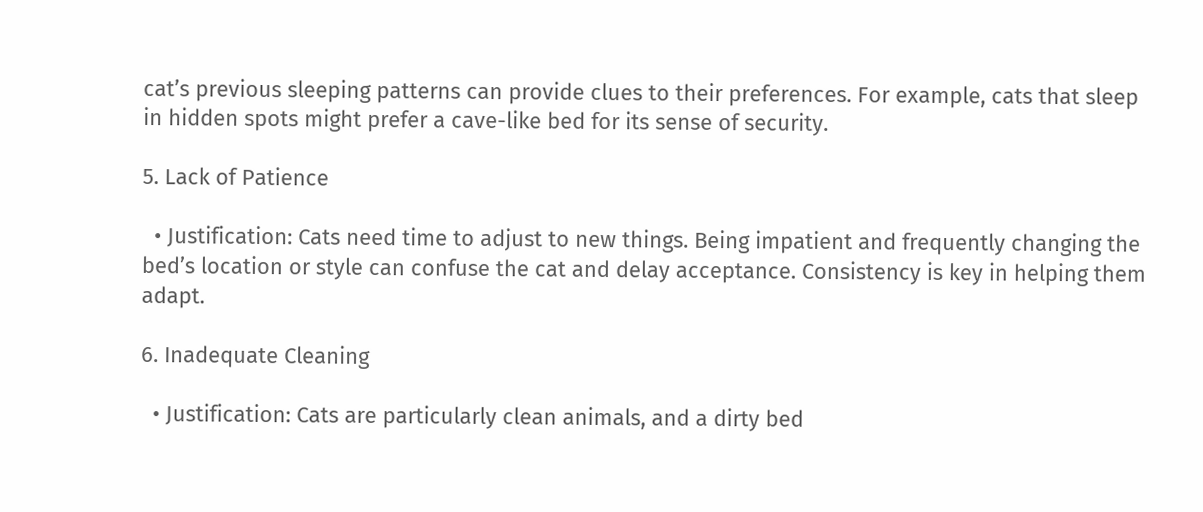cat’s previous sleeping patterns can provide clues to their preferences. For example, cats that sleep in hidden spots might prefer a cave-like bed for its sense of security.

5. Lack of Patience

  • Justification: Cats need time to adjust to new things. Being impatient and frequently changing the bed’s location or style can confuse the cat and delay acceptance. Consistency is key in helping them adapt.

6. Inadequate Cleaning

  • Justification: Cats are particularly clean animals, and a dirty bed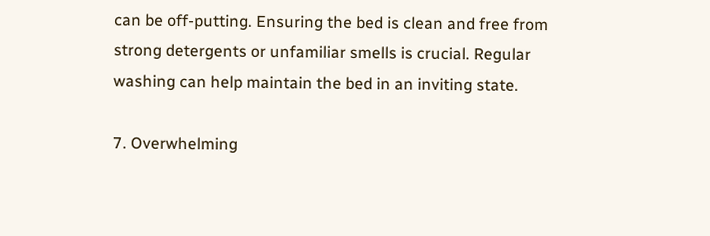can be off-putting. Ensuring the bed is clean and free from strong detergents or unfamiliar smells is crucial. Regular washing can help maintain the bed in an inviting state.

7. Overwhelming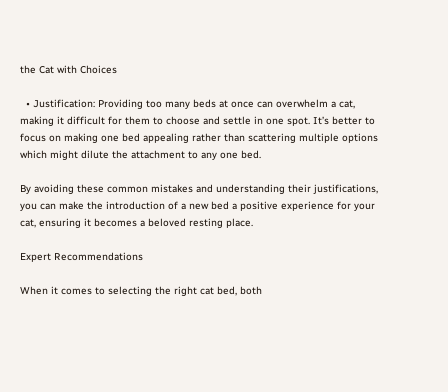the Cat with Choices

  • Justification: Providing too many beds at once can overwhelm a cat, making it difficult for them to choose and settle in one spot. It’s better to focus on making one bed appealing rather than scattering multiple options which might dilute the attachment to any one bed.

By avoiding these common mistakes and understanding their justifications, you can make the introduction of a new bed a positive experience for your cat, ensuring it becomes a beloved resting place.

Expert Recommendations

When it comes to selecting the right cat bed, both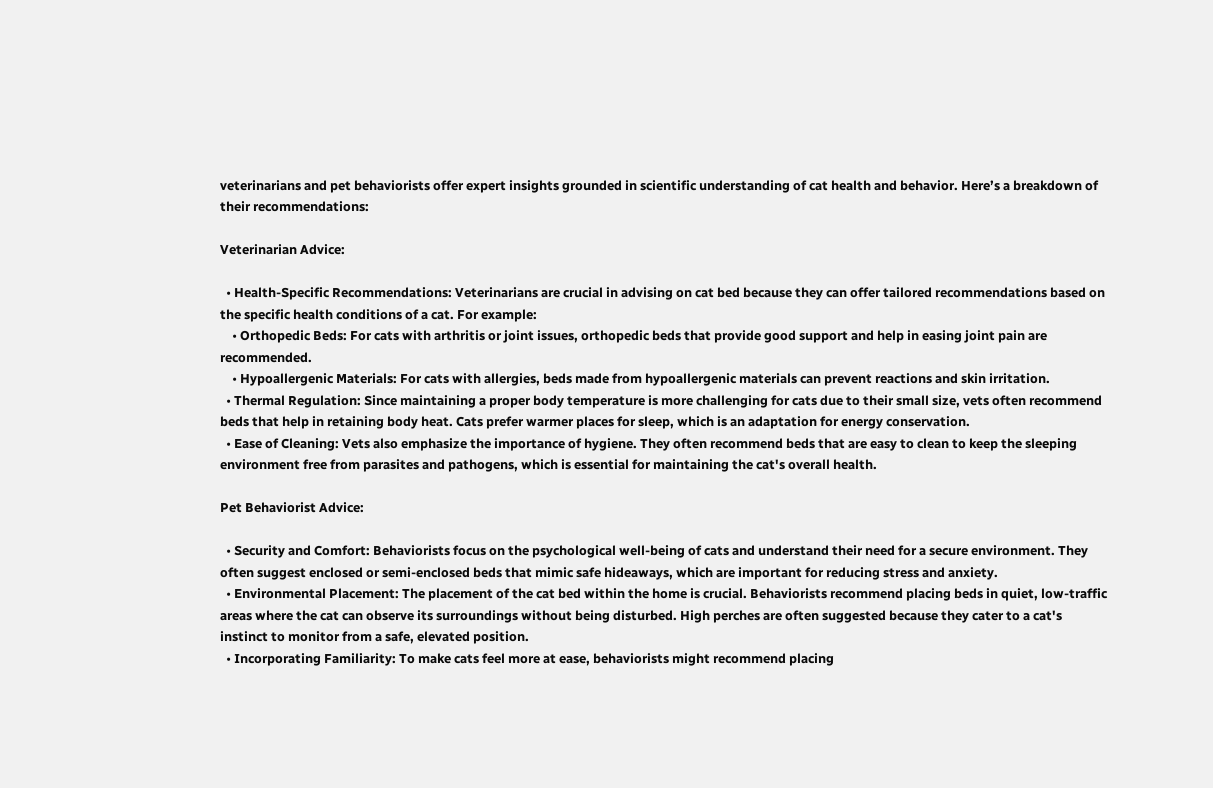veterinarians and pet behaviorists offer expert insights grounded in scientific understanding of cat health and behavior. Here’s a breakdown of their recommendations:

Veterinarian Advice:

  • Health-Specific Recommendations: Veterinarians are crucial in advising on cat bed because they can offer tailored recommendations based on the specific health conditions of a cat. For example:
    • Orthopedic Beds: For cats with arthritis or joint issues, orthopedic beds that provide good support and help in easing joint pain are recommended.
    • Hypoallergenic Materials: For cats with allergies, beds made from hypoallergenic materials can prevent reactions and skin irritation.
  • Thermal Regulation: Since maintaining a proper body temperature is more challenging for cats due to their small size, vets often recommend beds that help in retaining body heat. Cats prefer warmer places for sleep, which is an adaptation for energy conservation.
  • Ease of Cleaning: Vets also emphasize the importance of hygiene. They often recommend beds that are easy to clean to keep the sleeping environment free from parasites and pathogens, which is essential for maintaining the cat's overall health.

Pet Behaviorist Advice:

  • Security and Comfort: Behaviorists focus on the psychological well-being of cats and understand their need for a secure environment. They often suggest enclosed or semi-enclosed beds that mimic safe hideaways, which are important for reducing stress and anxiety.
  • Environmental Placement: The placement of the cat bed within the home is crucial. Behaviorists recommend placing beds in quiet, low-traffic areas where the cat can observe its surroundings without being disturbed. High perches are often suggested because they cater to a cat's instinct to monitor from a safe, elevated position.
  • Incorporating Familiarity: To make cats feel more at ease, behaviorists might recommend placing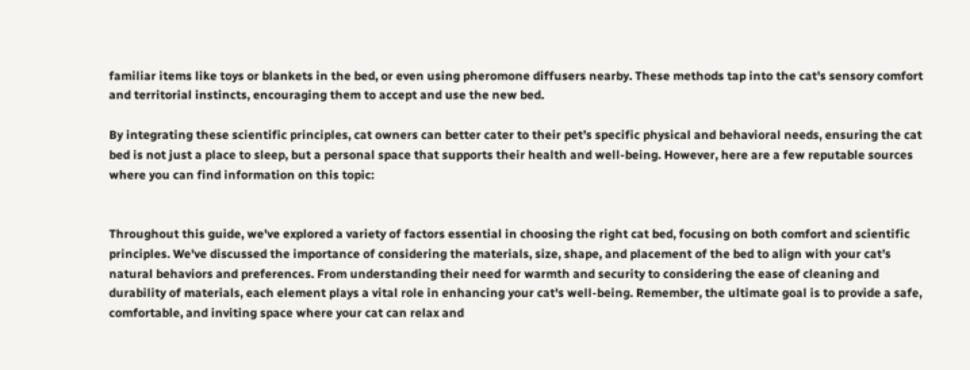familiar items like toys or blankets in the bed, or even using pheromone diffusers nearby. These methods tap into the cat's sensory comfort and territorial instincts, encouraging them to accept and use the new bed.

By integrating these scientific principles, cat owners can better cater to their pet’s specific physical and behavioral needs, ensuring the cat bed is not just a place to sleep, but a personal space that supports their health and well-being. However, here are a few reputable sources where you can find information on this topic:


Throughout this guide, we've explored a variety of factors essential in choosing the right cat bed, focusing on both comfort and scientific principles. We've discussed the importance of considering the materials, size, shape, and placement of the bed to align with your cat’s natural behaviors and preferences. From understanding their need for warmth and security to considering the ease of cleaning and durability of materials, each element plays a vital role in enhancing your cat's well-being. Remember, the ultimate goal is to provide a safe, comfortable, and inviting space where your cat can relax and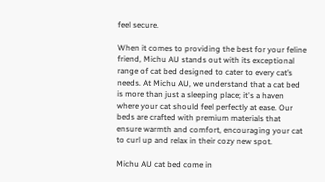feel secure.

When it comes to providing the best for your feline friend, Michu AU stands out with its exceptional range of cat bed designed to cater to every cat’s needs. At Michu AU, we understand that a cat bed is more than just a sleeping place; it's a haven where your cat should feel perfectly at ease. Our beds are crafted with premium materials that ensure warmth and comfort, encouraging your cat to curl up and relax in their cozy new spot.

Michu AU cat bed come in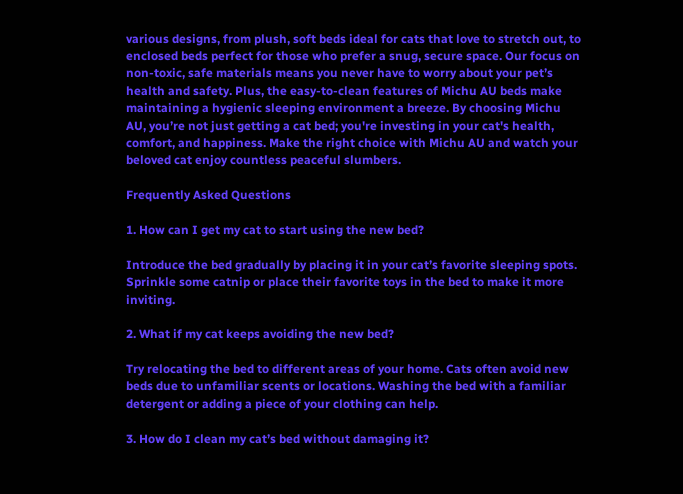various designs, from plush, soft beds ideal for cats that love to stretch out, to enclosed beds perfect for those who prefer a snug, secure space. Our focus on non-toxic, safe materials means you never have to worry about your pet’s health and safety. Plus, the easy-to-clean features of Michu AU beds make maintaining a hygienic sleeping environment a breeze. By choosing Michu AU, you’re not just getting a cat bed; you're investing in your cat's health, comfort, and happiness. Make the right choice with Michu AU and watch your beloved cat enjoy countless peaceful slumbers.

Frequently Asked Questions

1. How can I get my cat to start using the new bed?

Introduce the bed gradually by placing it in your cat’s favorite sleeping spots. Sprinkle some catnip or place their favorite toys in the bed to make it more inviting.

2. What if my cat keeps avoiding the new bed?

Try relocating the bed to different areas of your home. Cats often avoid new beds due to unfamiliar scents or locations. Washing the bed with a familiar detergent or adding a piece of your clothing can help.

3. How do I clean my cat’s bed without damaging it?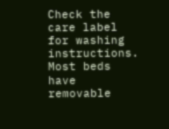Check the care label for washing instructions. Most beds have removable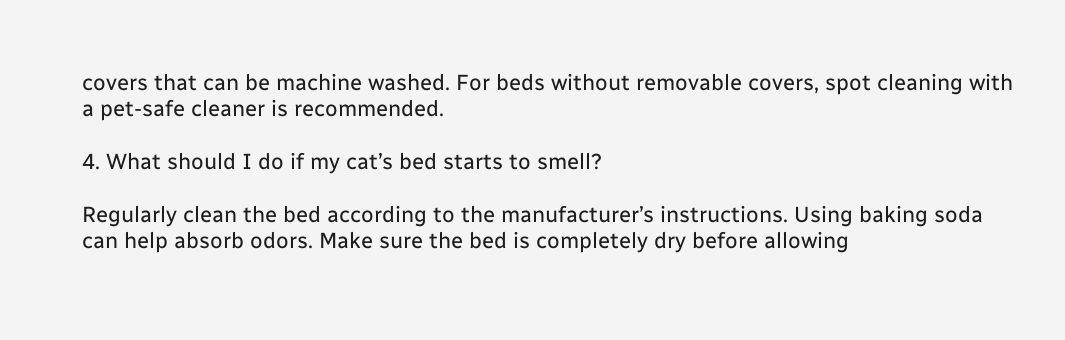covers that can be machine washed. For beds without removable covers, spot cleaning with a pet-safe cleaner is recommended.

4. What should I do if my cat’s bed starts to smell?

Regularly clean the bed according to the manufacturer’s instructions. Using baking soda can help absorb odors. Make sure the bed is completely dry before allowing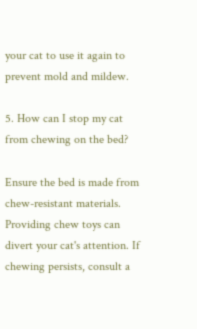your cat to use it again to prevent mold and mildew.

5. How can I stop my cat from chewing on the bed?

Ensure the bed is made from chew-resistant materials. Providing chew toys can divert your cat's attention. If chewing persists, consult a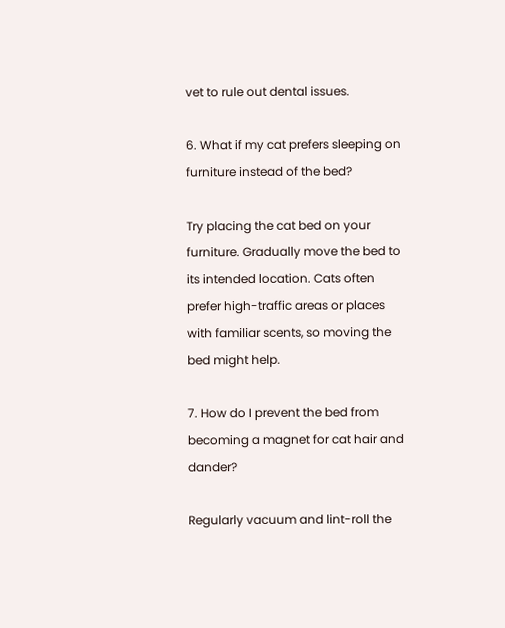vet to rule out dental issues.

6. What if my cat prefers sleeping on furniture instead of the bed?

Try placing the cat bed on your furniture. Gradually move the bed to its intended location. Cats often prefer high-traffic areas or places with familiar scents, so moving the bed might help.

7. How do I prevent the bed from becoming a magnet for cat hair and dander?

Regularly vacuum and lint-roll the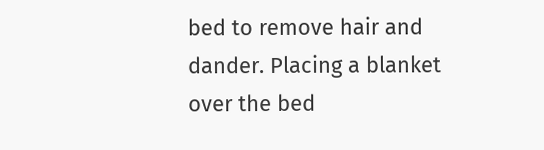bed to remove hair and dander. Placing a blanket over the bed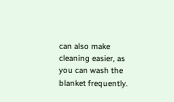can also make cleaning easier, as you can wash the blanket frequently.